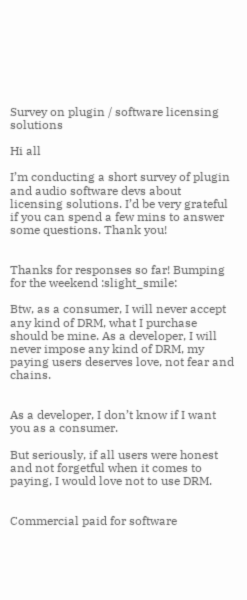Survey on plugin / software licensing solutions

Hi all

I’m conducting a short survey of plugin and audio software devs about licensing solutions. I’d be very grateful if you can spend a few mins to answer some questions. Thank you!


Thanks for responses so far! Bumping for the weekend :slight_smile:

Btw, as a consumer, I will never accept any kind of DRM, what I purchase should be mine. As a developer, I will never impose any kind of DRM, my paying users deserves love, not fear and chains.


As a developer, I don’t know if I want you as a consumer.

But seriously, if all users were honest and not forgetful when it comes to paying, I would love not to use DRM.


Commercial paid for software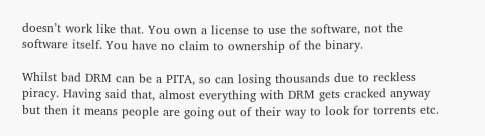doesn’t work like that. You own a license to use the software, not the software itself. You have no claim to ownership of the binary.

Whilst bad DRM can be a PITA, so can losing thousands due to reckless piracy. Having said that, almost everything with DRM gets cracked anyway but then it means people are going out of their way to look for torrents etc.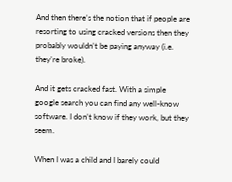And then there’s the notion that if people are resorting to using cracked versions then they probably wouldn’t be paying anyway (i.e. they’re broke).

And it gets cracked fast. With a simple google search you can find any well-know software. I don’t know if they work, but they seem.

When I was a child and I barely could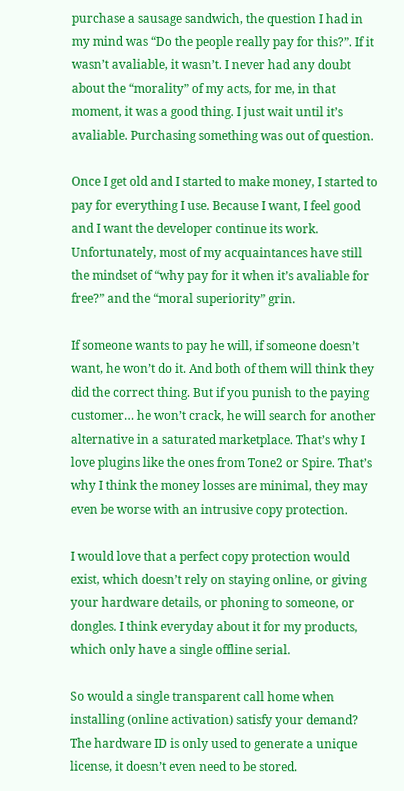purchase a sausage sandwich, the question I had in my mind was “Do the people really pay for this?”. If it wasn’t avaliable, it wasn’t. I never had any doubt about the “morality” of my acts, for me, in that moment, it was a good thing. I just wait until it’s avaliable. Purchasing something was out of question.

Once I get old and I started to make money, I started to pay for everything I use. Because I want, I feel good and I want the developer continue its work. Unfortunately, most of my acquaintances have still the mindset of “why pay for it when it’s avaliable for free?” and the “moral superiority” grin.

If someone wants to pay he will, if someone doesn’t want, he won’t do it. And both of them will think they did the correct thing. But if you punish to the paying customer… he won’t crack, he will search for another alternative in a saturated marketplace. That’s why I love plugins like the ones from Tone2 or Spire. That’s why I think the money losses are minimal, they may even be worse with an intrusive copy protection.

I would love that a perfect copy protection would exist, which doesn’t rely on staying online, or giving your hardware details, or phoning to someone, or dongles. I think everyday about it for my products, which only have a single offline serial.

So would a single transparent call home when installing (online activation) satisfy your demand?
The hardware ID is only used to generate a unique license, it doesn’t even need to be stored.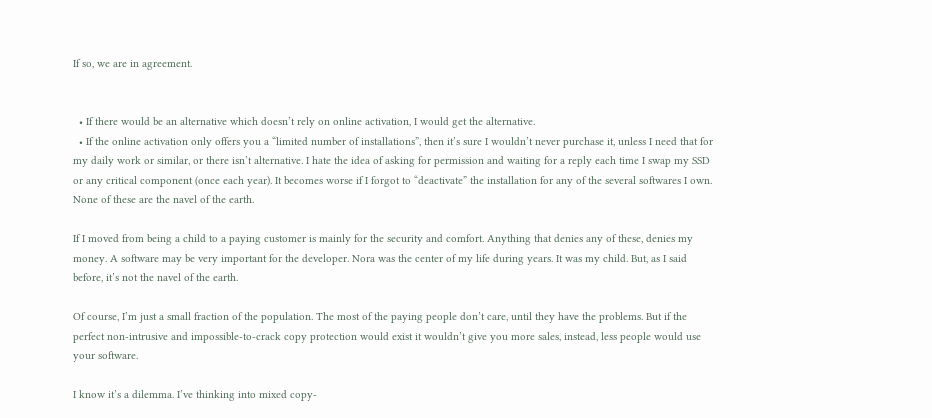If so, we are in agreement.


  • If there would be an alternative which doesn’t rely on online activation, I would get the alternative.
  • If the online activation only offers you a “limited number of installations”, then it’s sure I wouldn’t never purchase it, unless I need that for my daily work or similar, or there isn’t alternative. I hate the idea of asking for permission and waiting for a reply each time I swap my SSD or any critical component (once each year). It becomes worse if I forgot to “deactivate” the installation for any of the several softwares I own. None of these are the navel of the earth.

If I moved from being a child to a paying customer is mainly for the security and comfort. Anything that denies any of these, denies my money. A software may be very important for the developer. Nora was the center of my life during years. It was my child. But, as I said before, it’s not the navel of the earth.

Of course, I’m just a small fraction of the population. The most of the paying people don’t care, until they have the problems. But if the perfect non-intrusive and impossible-to-crack copy protection would exist it wouldn’t give you more sales, instead, less people would use your software.

I know it’s a dilemma. I’ve thinking into mixed copy-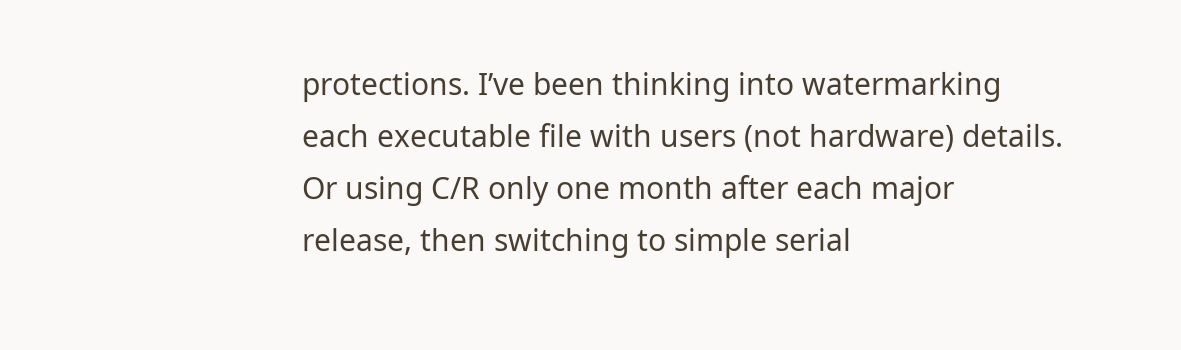protections. I’ve been thinking into watermarking each executable file with users (not hardware) details. Or using C/R only one month after each major release, then switching to simple serial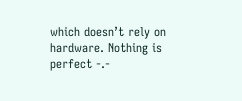which doesn’t rely on hardware. Nothing is perfect -.-